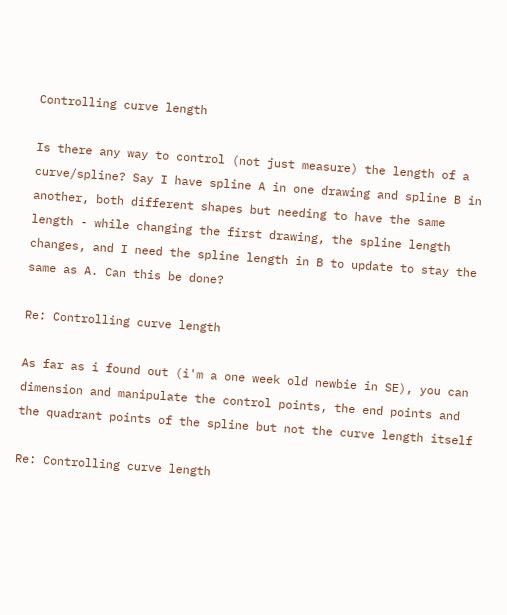Controlling curve length

Is there any way to control (not just measure) the length of a curve/spline? Say I have spline A in one drawing and spline B in another, both different shapes but needing to have the same length - while changing the first drawing, the spline length changes, and I need the spline length in B to update to stay the same as A. Can this be done?

Re: Controlling curve length

As far as i found out (i'm a one week old newbie in SE), you can dimension and manipulate the control points, the end points and the quadrant points of the spline but not the curve length itself

Re: Controlling curve length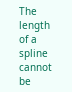The length of a spline cannot be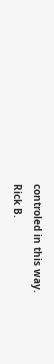controled in this way.
Rick B.